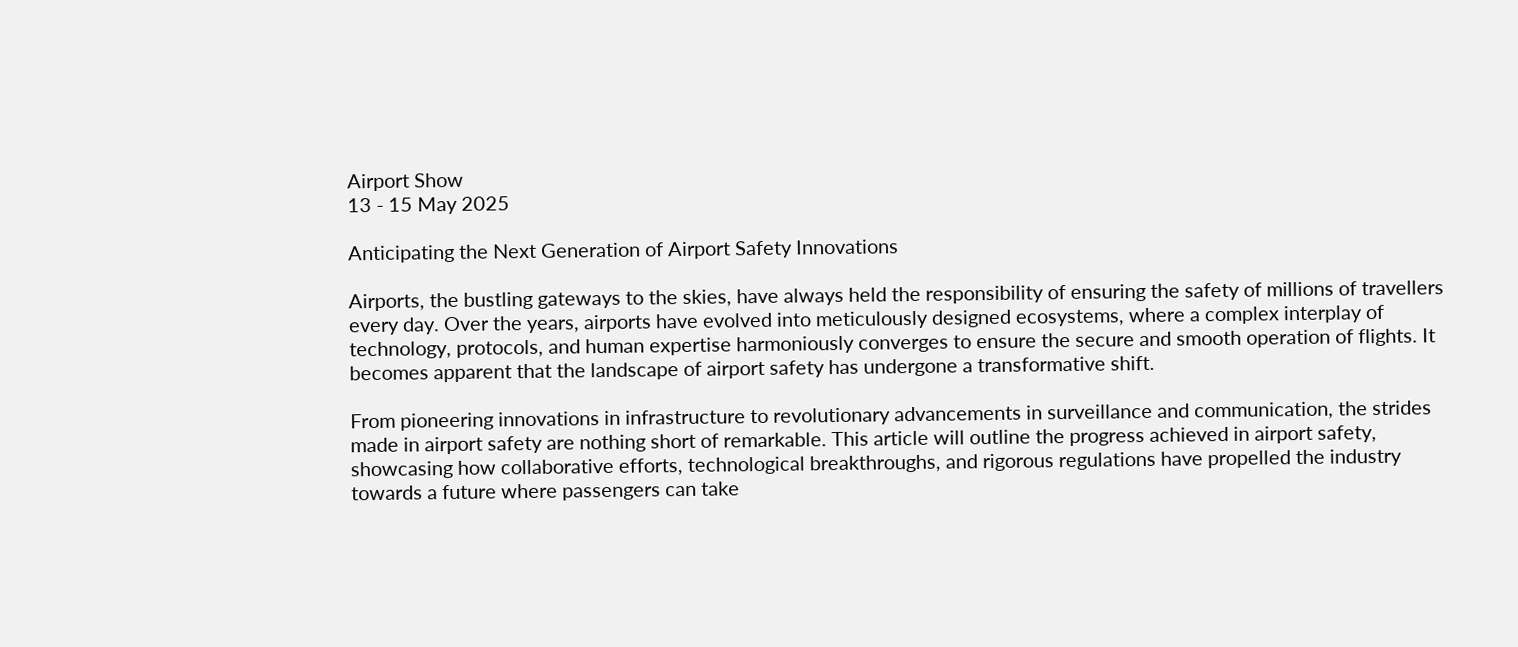Airport Show
13 - 15 May 2025

Anticipating the Next Generation of Airport Safety Innovations

Airports, the bustling gateways to the skies, have always held the responsibility of ensuring the safety of millions of travellers every day. Over the years, airports have evolved into meticulously designed ecosystems, where a complex interplay of technology, protocols, and human expertise harmoniously converges to ensure the secure and smooth operation of flights. It becomes apparent that the landscape of airport safety has undergone a transformative shift.

From pioneering innovations in infrastructure to revolutionary advancements in surveillance and communication, the strides made in airport safety are nothing short of remarkable. This article will outline the progress achieved in airport safety, showcasing how collaborative efforts, technological breakthroughs, and rigorous regulations have propelled the industry towards a future where passengers can take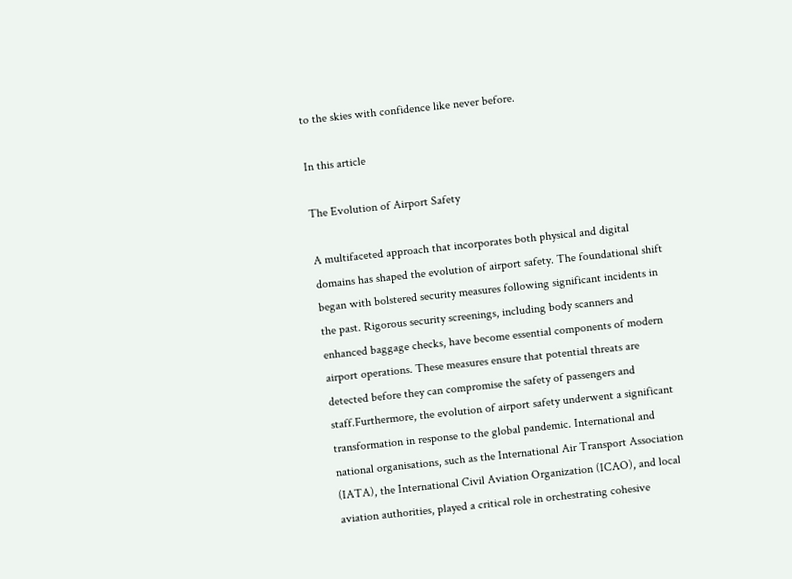to the skies with confidence like never before.

In this article

The Evolution of Airport Safety

A multifaceted approach that incorporates both physical and digital domains has shaped the evolution of airport safety. The foundational shift began with bolstered security measures following significant incidents in the past. Rigorous security screenings, including body scanners and enhanced baggage checks, have become essential components of modern airport operations. These measures ensure that potential threats are detected before they can compromise the safety of passengers and staff.Furthermore, the evolution of airport safety underwent a significant transformation in response to the global pandemic. International and national organisations, such as the International Air Transport Association (IATA), the International Civil Aviation Organization (ICAO), and local aviation authorities, played a critical role in orchestrating cohesive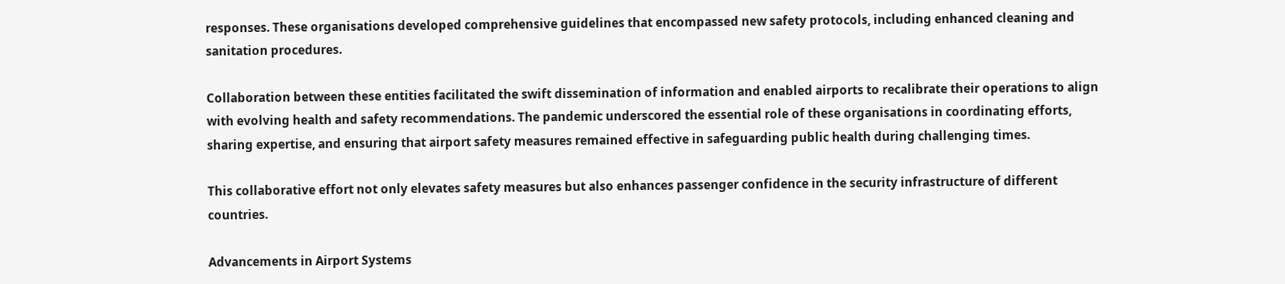responses. These organisations developed comprehensive guidelines that encompassed new safety protocols, including enhanced cleaning and sanitation procedures.

Collaboration between these entities facilitated the swift dissemination of information and enabled airports to recalibrate their operations to align with evolving health and safety recommendations. The pandemic underscored the essential role of these organisations in coordinating efforts, sharing expertise, and ensuring that airport safety measures remained effective in safeguarding public health during challenging times.

This collaborative effort not only elevates safety measures but also enhances passenger confidence in the security infrastructure of different countries.

Advancements in Airport Systems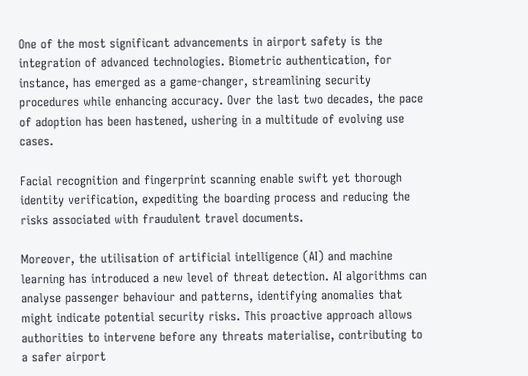One of the most significant advancements in airport safety is the integration of advanced technologies. Biometric authentication, for instance, has emerged as a game-changer, streamlining security procedures while enhancing accuracy. Over the last two decades, the pace of adoption has been hastened, ushering in a multitude of evolving use cases.

Facial recognition and fingerprint scanning enable swift yet thorough identity verification, expediting the boarding process and reducing the risks associated with fraudulent travel documents.

Moreover, the utilisation of artificial intelligence (AI) and machine learning has introduced a new level of threat detection. AI algorithms can analyse passenger behaviour and patterns, identifying anomalies that might indicate potential security risks. This proactive approach allows authorities to intervene before any threats materialise, contributing to a safer airport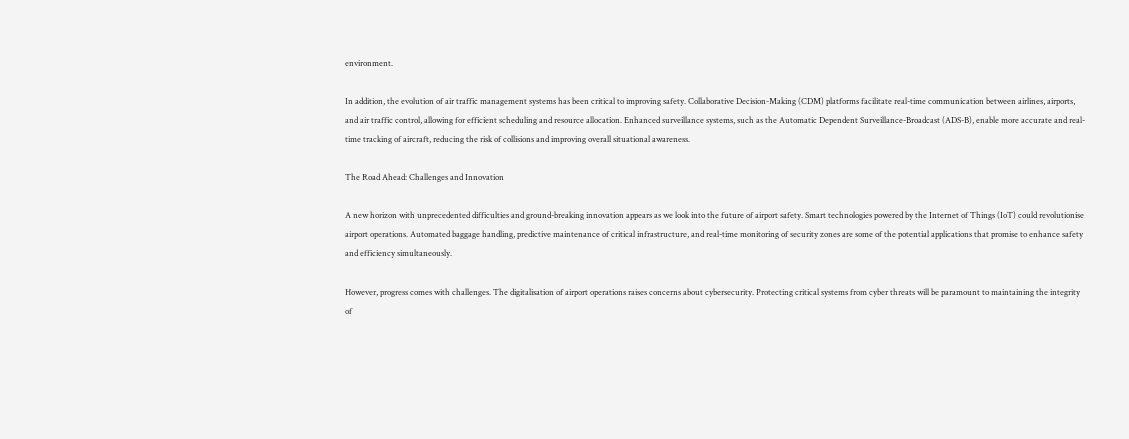environment.

In addition, the evolution of air traffic management systems has been critical to improving safety. Collaborative Decision-Making (CDM) platforms facilitate real-time communication between airlines, airports, and air traffic control, allowing for efficient scheduling and resource allocation. Enhanced surveillance systems, such as the Automatic Dependent Surveillance-Broadcast (ADS-B), enable more accurate and real-time tracking of aircraft, reducing the risk of collisions and improving overall situational awareness.

The Road Ahead: Challenges and Innovation

A new horizon with unprecedented difficulties and ground-breaking innovation appears as we look into the future of airport safety. Smart technologies powered by the Internet of Things (IoT) could revolutionise airport operations. Automated baggage handling, predictive maintenance of critical infrastructure, and real-time monitoring of security zones are some of the potential applications that promise to enhance safety and efficiency simultaneously.

However, progress comes with challenges. The digitalisation of airport operations raises concerns about cybersecurity. Protecting critical systems from cyber threats will be paramount to maintaining the integrity of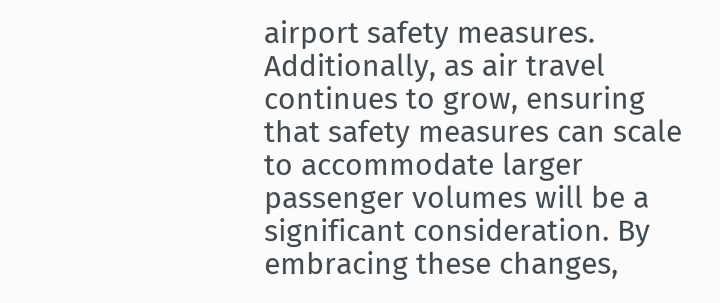airport safety measures. Additionally, as air travel continues to grow, ensuring that safety measures can scale to accommodate larger passenger volumes will be a significant consideration. By embracing these changes,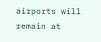airports will remain at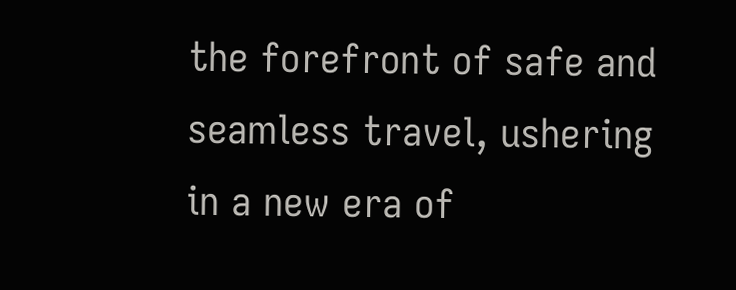the forefront of safe and seamless travel, ushering in a new era of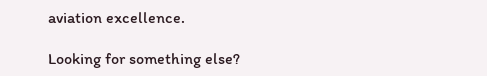aviation excellence.

Looking for something else?